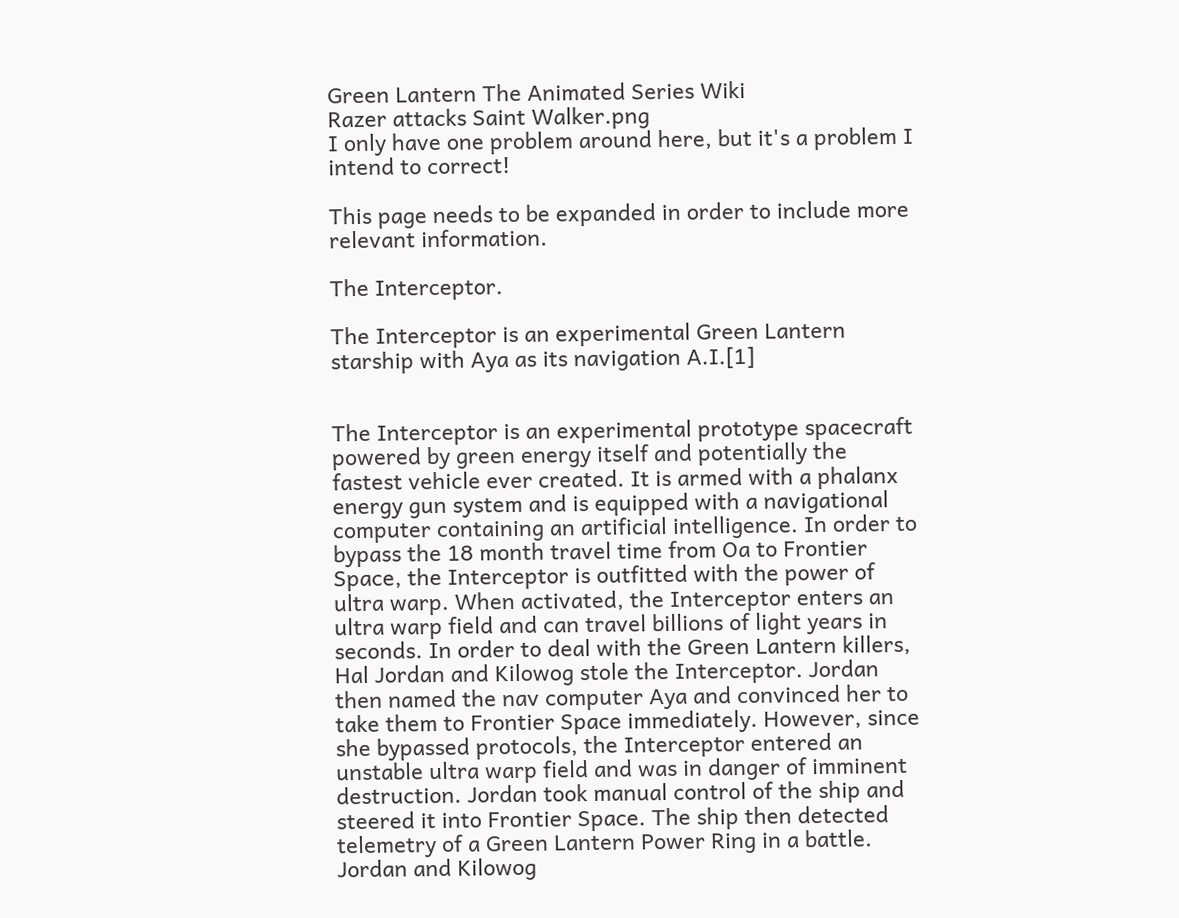Green Lantern The Animated Series Wiki
Razer attacks Saint Walker.png
I only have one problem around here, but it's a problem I intend to correct!

This page needs to be expanded in order to include more relevant information.

The Interceptor.

The Interceptor is an experimental Green Lantern starship with Aya as its navigation A.I.[1]


The Interceptor is an experimental prototype spacecraft powered by green energy itself and potentially the fastest vehicle ever created. It is armed with a phalanx energy gun system and is equipped with a navigational computer containing an artificial intelligence. In order to bypass the 18 month travel time from Oa to Frontier Space, the Interceptor is outfitted with the power of ultra warp. When activated, the Interceptor enters an ultra warp field and can travel billions of light years in seconds. In order to deal with the Green Lantern killers, Hal Jordan and Kilowog stole the Interceptor. Jordan then named the nav computer Aya and convinced her to take them to Frontier Space immediately. However, since she bypassed protocols, the Interceptor entered an unstable ultra warp field and was in danger of imminent destruction. Jordan took manual control of the ship and steered it into Frontier Space. The ship then detected telemetry of a Green Lantern Power Ring in a battle. Jordan and Kilowog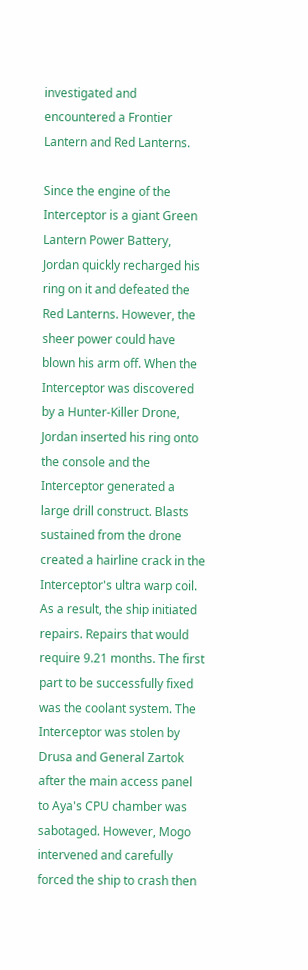investigated and encountered a Frontier Lantern and Red Lanterns.

Since the engine of the Interceptor is a giant Green Lantern Power Battery, Jordan quickly recharged his ring on it and defeated the Red Lanterns. However, the sheer power could have blown his arm off. When the Interceptor was discovered by a Hunter-Killer Drone, Jordan inserted his ring onto the console and the Interceptor generated a large drill construct. Blasts sustained from the drone created a hairline crack in the Interceptor's ultra warp coil. As a result, the ship initiated repairs. Repairs that would require 9.21 months. The first part to be successfully fixed was the coolant system. The Interceptor was stolen by Drusa and General Zartok after the main access panel to Aya's CPU chamber was sabotaged. However, Mogo intervened and carefully forced the ship to crash then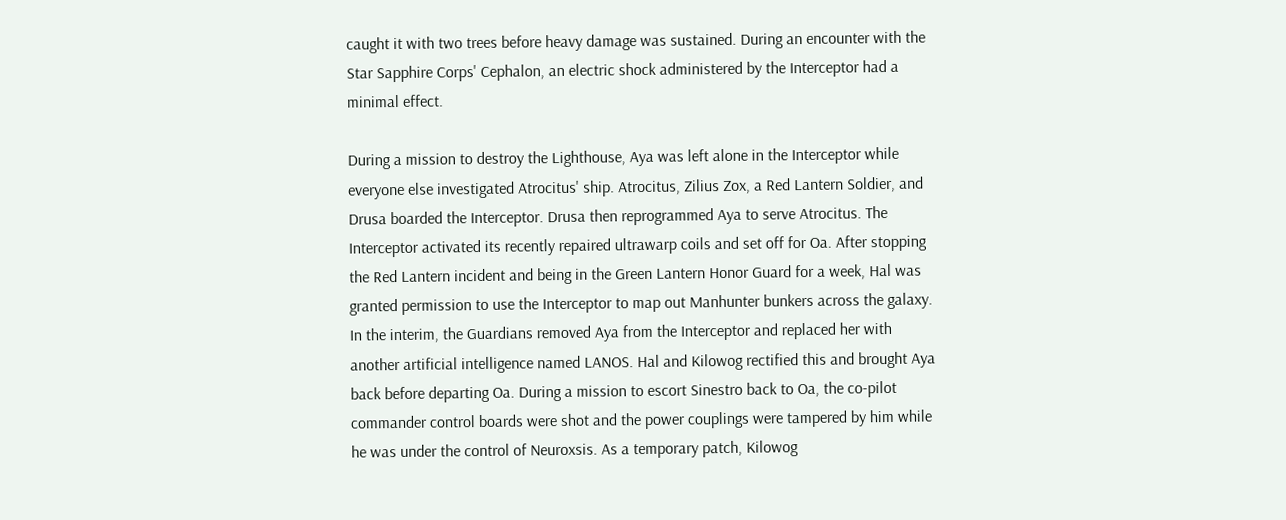caught it with two trees before heavy damage was sustained. During an encounter with the Star Sapphire Corps' Cephalon, an electric shock administered by the Interceptor had a minimal effect.

During a mission to destroy the Lighthouse, Aya was left alone in the Interceptor while everyone else investigated Atrocitus' ship. Atrocitus, Zilius Zox, a Red Lantern Soldier, and Drusa boarded the Interceptor. Drusa then reprogrammed Aya to serve Atrocitus. The Interceptor activated its recently repaired ultrawarp coils and set off for Oa. After stopping the Red Lantern incident and being in the Green Lantern Honor Guard for a week, Hal was granted permission to use the Interceptor to map out Manhunter bunkers across the galaxy. In the interim, the Guardians removed Aya from the Interceptor and replaced her with another artificial intelligence named LANOS. Hal and Kilowog rectified this and brought Aya back before departing Oa. During a mission to escort Sinestro back to Oa, the co-pilot commander control boards were shot and the power couplings were tampered by him while he was under the control of Neuroxsis. As a temporary patch, Kilowog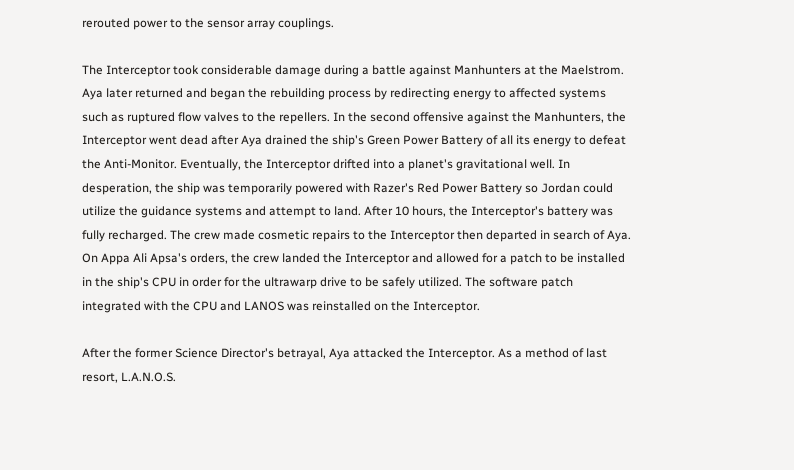rerouted power to the sensor array couplings.

The Interceptor took considerable damage during a battle against Manhunters at the Maelstrom. Aya later returned and began the rebuilding process by redirecting energy to affected systems such as ruptured flow valves to the repellers. In the second offensive against the Manhunters, the Interceptor went dead after Aya drained the ship's Green Power Battery of all its energy to defeat the Anti-Monitor. Eventually, the Interceptor drifted into a planet's gravitational well. In desperation, the ship was temporarily powered with Razer's Red Power Battery so Jordan could utilize the guidance systems and attempt to land. After 10 hours, the Interceptor's battery was fully recharged. The crew made cosmetic repairs to the Interceptor then departed in search of Aya. On Appa Ali Apsa's orders, the crew landed the Interceptor and allowed for a patch to be installed in the ship's CPU in order for the ultrawarp drive to be safely utilized. The software patch integrated with the CPU and LANOS was reinstalled on the Interceptor.

After the former Science Director's betrayal, Aya attacked the Interceptor. As a method of last resort, L.A.N.O.S.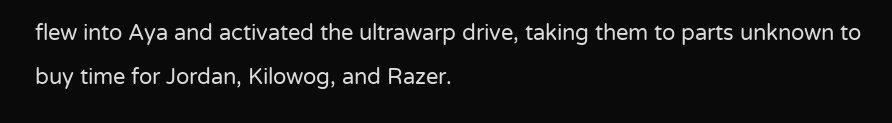flew into Aya and activated the ultrawarp drive, taking them to parts unknown to buy time for Jordan, Kilowog, and Razer.